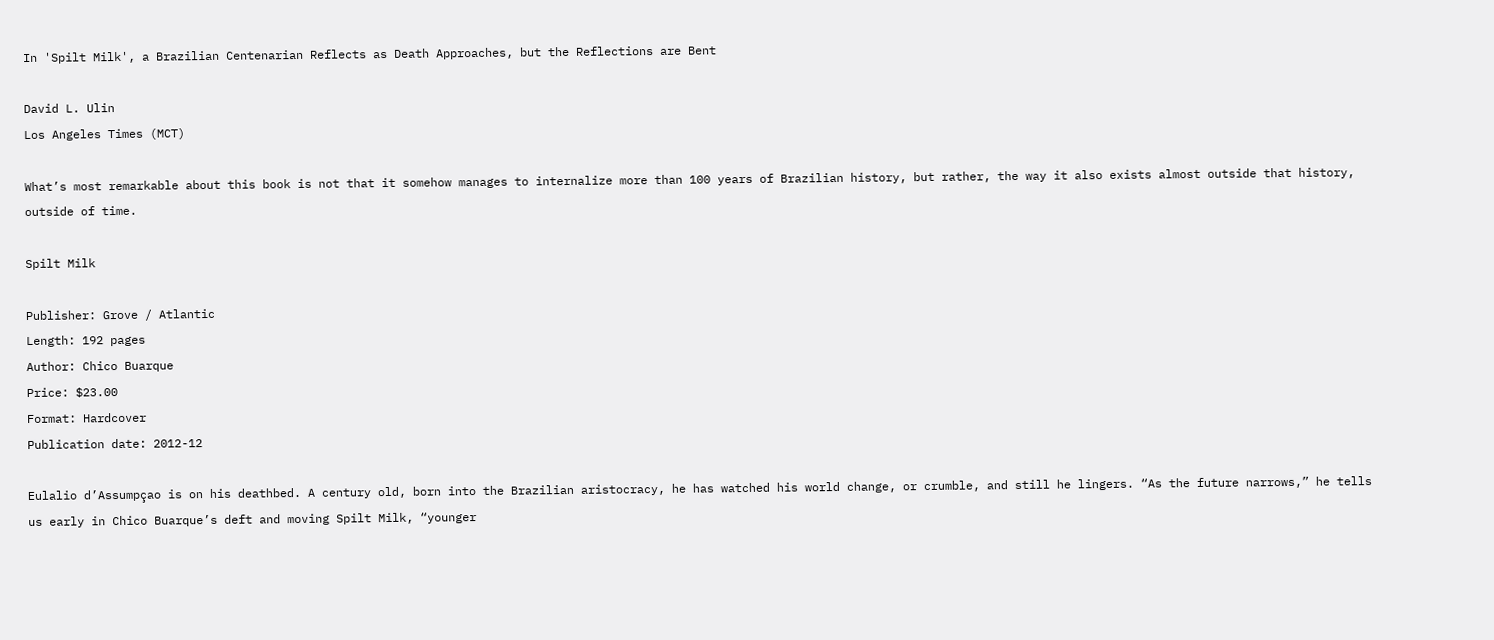In 'Spilt Milk', a Brazilian Centenarian Reflects as Death Approaches, but the Reflections are Bent

David L. Ulin
Los Angeles Times (MCT)

What’s most remarkable about this book is not that it somehow manages to internalize more than 100 years of Brazilian history, but rather, the way it also exists almost outside that history, outside of time.

Spilt Milk

Publisher: Grove / Atlantic
Length: 192 pages
Author: Chico Buarque
Price: $23.00
Format: Hardcover
Publication date: 2012-12

Eulalio d’Assumpçao is on his deathbed. A century old, born into the Brazilian aristocracy, he has watched his world change, or crumble, and still he lingers. “As the future narrows,” he tells us early in Chico Buarque’s deft and moving Spilt Milk, “younger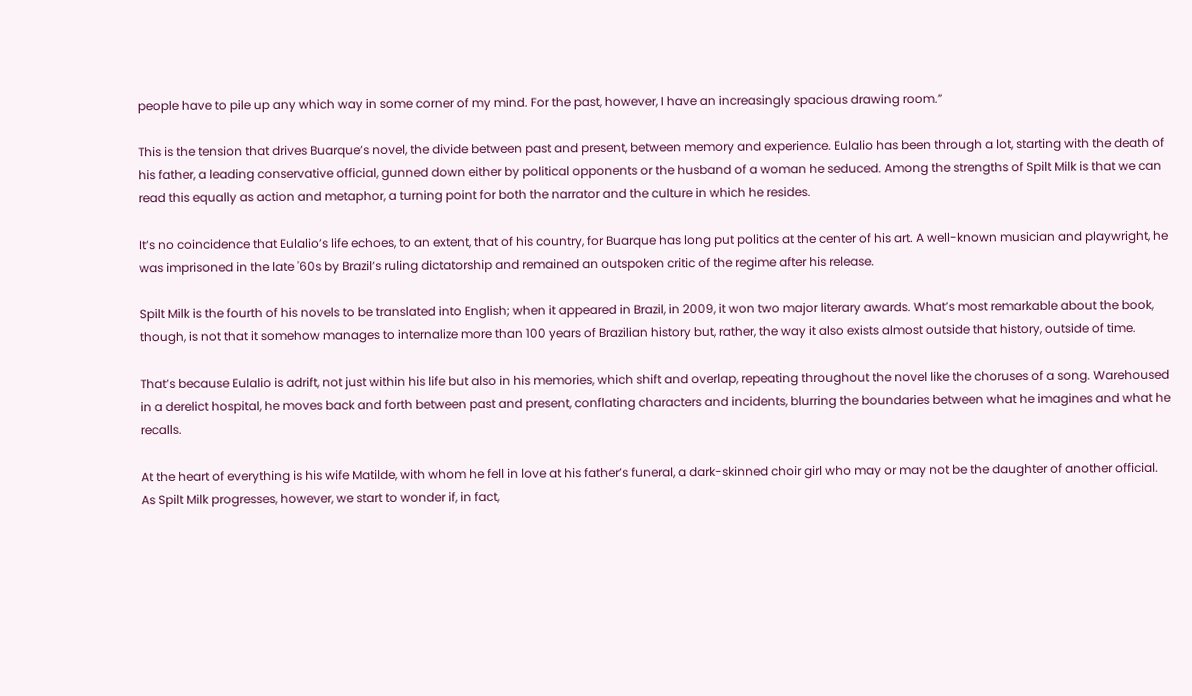people have to pile up any which way in some corner of my mind. For the past, however, I have an increasingly spacious drawing room.”

This is the tension that drives Buarque’s novel, the divide between past and present, between memory and experience. Eulalio has been through a lot, starting with the death of his father, a leading conservative official, gunned down either by political opponents or the husband of a woman he seduced. Among the strengths of Spilt Milk is that we can read this equally as action and metaphor, a turning point for both the narrator and the culture in which he resides.

It’s no coincidence that Eulalio’s life echoes, to an extent, that of his country, for Buarque has long put politics at the center of his art. A well-known musician and playwright, he was imprisoned in the late '60s by Brazil’s ruling dictatorship and remained an outspoken critic of the regime after his release.

Spilt Milk is the fourth of his novels to be translated into English; when it appeared in Brazil, in 2009, it won two major literary awards. What’s most remarkable about the book, though, is not that it somehow manages to internalize more than 100 years of Brazilian history but, rather, the way it also exists almost outside that history, outside of time.

That’s because Eulalio is adrift, not just within his life but also in his memories, which shift and overlap, repeating throughout the novel like the choruses of a song. Warehoused in a derelict hospital, he moves back and forth between past and present, conflating characters and incidents, blurring the boundaries between what he imagines and what he recalls.

At the heart of everything is his wife Matilde, with whom he fell in love at his father’s funeral, a dark-skinned choir girl who may or may not be the daughter of another official. As Spilt Milk progresses, however, we start to wonder if, in fact,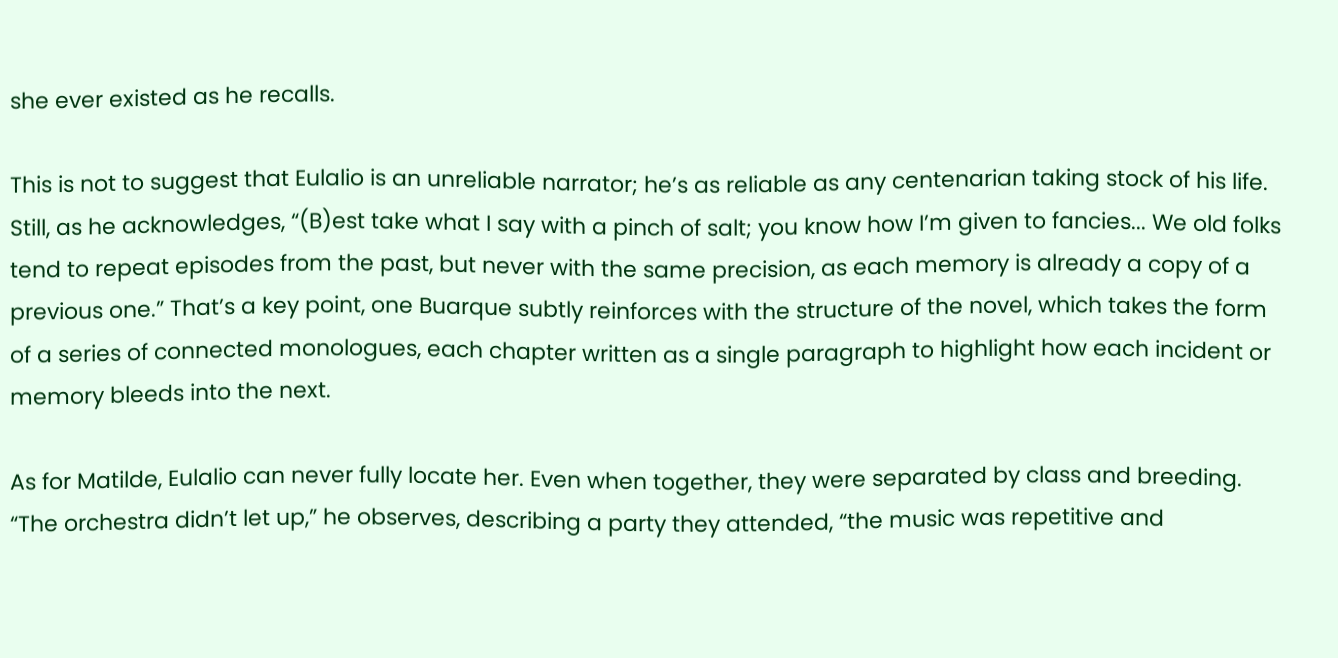she ever existed as he recalls.

This is not to suggest that Eulalio is an unreliable narrator; he’s as reliable as any centenarian taking stock of his life. Still, as he acknowledges, “(B)est take what I say with a pinch of salt; you know how I’m given to fancies... We old folks tend to repeat episodes from the past, but never with the same precision, as each memory is already a copy of a previous one.” That’s a key point, one Buarque subtly reinforces with the structure of the novel, which takes the form of a series of connected monologues, each chapter written as a single paragraph to highlight how each incident or memory bleeds into the next.

As for Matilde, Eulalio can never fully locate her. Even when together, they were separated by class and breeding. “The orchestra didn’t let up,” he observes, describing a party they attended, “the music was repetitive and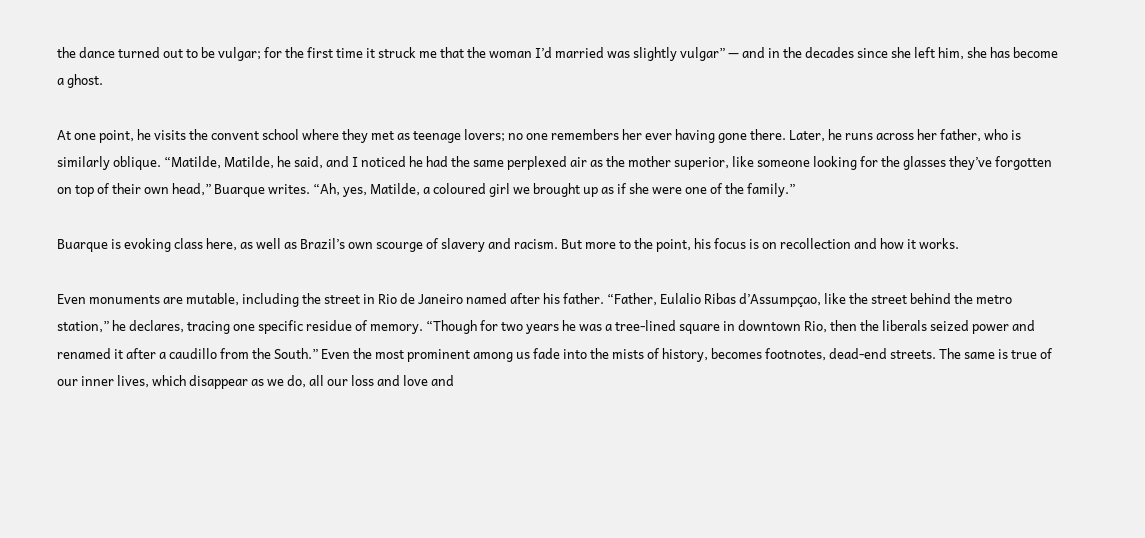the dance turned out to be vulgar; for the first time it struck me that the woman I’d married was slightly vulgar” — and in the decades since she left him, she has become a ghost.

At one point, he visits the convent school where they met as teenage lovers; no one remembers her ever having gone there. Later, he runs across her father, who is similarly oblique. “Matilde, Matilde, he said, and I noticed he had the same perplexed air as the mother superior, like someone looking for the glasses they’ve forgotten on top of their own head,” Buarque writes. “Ah, yes, Matilde, a coloured girl we brought up as if she were one of the family.”

Buarque is evoking class here, as well as Brazil’s own scourge of slavery and racism. But more to the point, his focus is on recollection and how it works.

Even monuments are mutable, including the street in Rio de Janeiro named after his father. “Father, Eulalio Ribas d’Assumpçao, like the street behind the metro station,” he declares, tracing one specific residue of memory. “Though for two years he was a tree-lined square in downtown Rio, then the liberals seized power and renamed it after a caudillo from the South.” Even the most prominent among us fade into the mists of history, becomes footnotes, dead-end streets. The same is true of our inner lives, which disappear as we do, all our loss and love and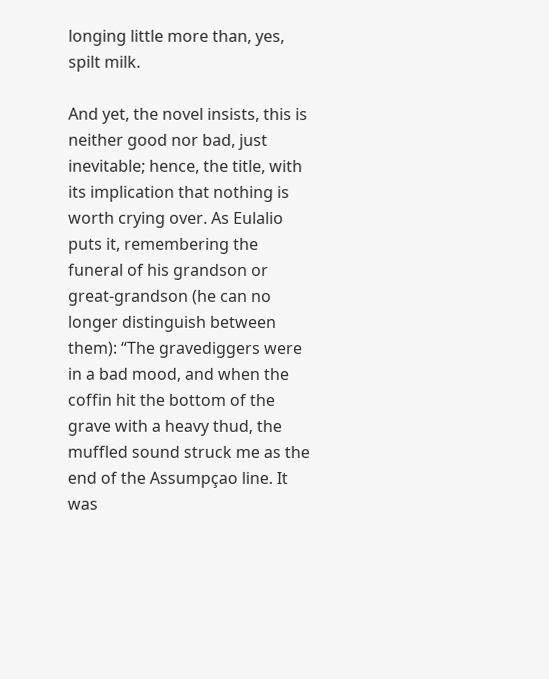longing little more than, yes, spilt milk.

And yet, the novel insists, this is neither good nor bad, just inevitable; hence, the title, with its implication that nothing is worth crying over. As Eulalio puts it, remembering the funeral of his grandson or great-grandson (he can no longer distinguish between them): “The gravediggers were in a bad mood, and when the coffin hit the bottom of the grave with a heavy thud, the muffled sound struck me as the end of the Assumpçao line. It was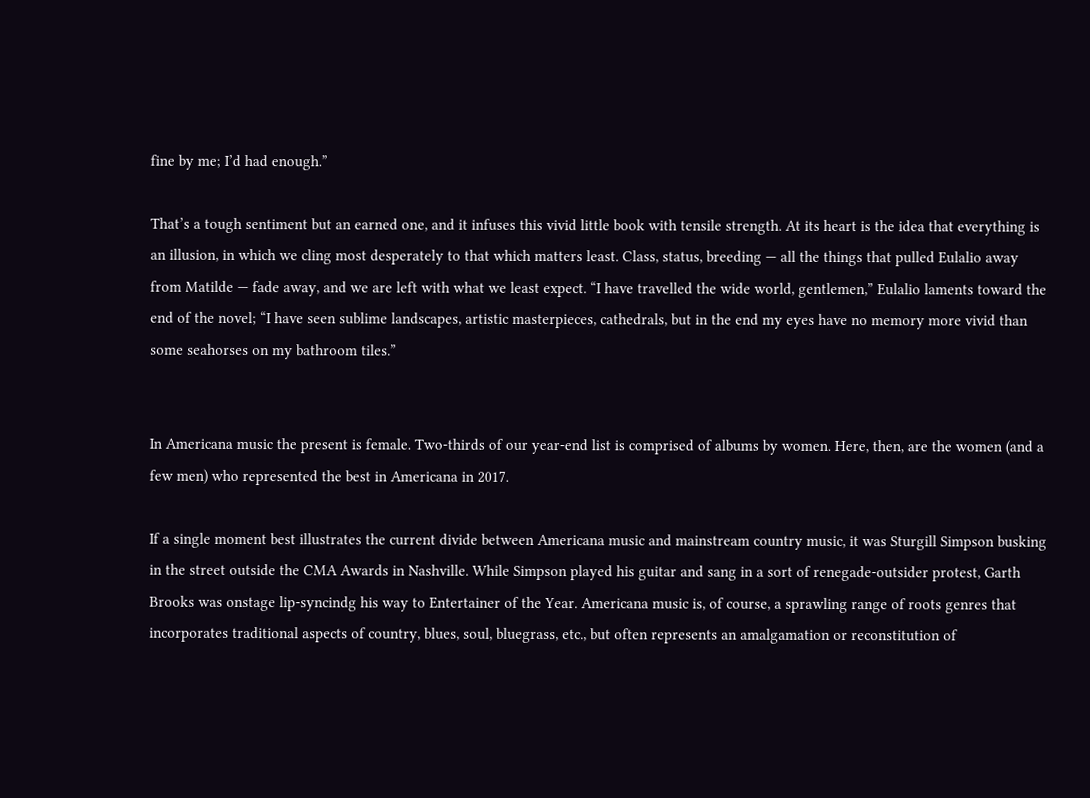fine by me; I’d had enough.”

That’s a tough sentiment but an earned one, and it infuses this vivid little book with tensile strength. At its heart is the idea that everything is an illusion, in which we cling most desperately to that which matters least. Class, status, breeding — all the things that pulled Eulalio away from Matilde — fade away, and we are left with what we least expect. “I have travelled the wide world, gentlemen,” Eulalio laments toward the end of the novel; “I have seen sublime landscapes, artistic masterpieces, cathedrals, but in the end my eyes have no memory more vivid than some seahorses on my bathroom tiles.”


In Americana music the present is female. Two-thirds of our year-end list is comprised of albums by women. Here, then, are the women (and a few men) who represented the best in Americana in 2017.

If a single moment best illustrates the current divide between Americana music and mainstream country music, it was Sturgill Simpson busking in the street outside the CMA Awards in Nashville. While Simpson played his guitar and sang in a sort of renegade-outsider protest, Garth Brooks was onstage lip-syncindg his way to Entertainer of the Year. Americana music is, of course, a sprawling range of roots genres that incorporates traditional aspects of country, blues, soul, bluegrass, etc., but often represents an amalgamation or reconstitution of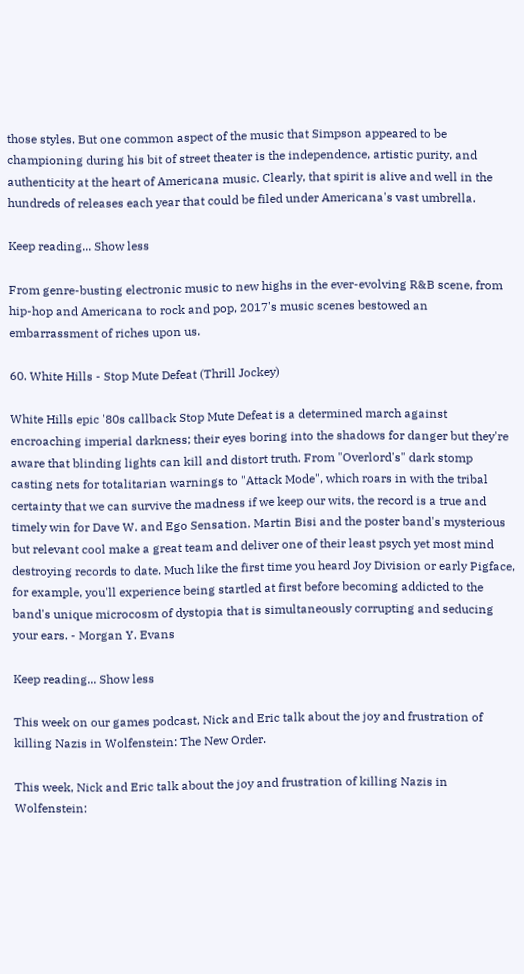those styles. But one common aspect of the music that Simpson appeared to be championing during his bit of street theater is the independence, artistic purity, and authenticity at the heart of Americana music. Clearly, that spirit is alive and well in the hundreds of releases each year that could be filed under Americana's vast umbrella.

Keep reading... Show less

From genre-busting electronic music to new highs in the ever-evolving R&B scene, from hip-hop and Americana to rock and pop, 2017's music scenes bestowed an embarrassment of riches upon us.

60. White Hills - Stop Mute Defeat (Thrill Jockey)

White Hills epic '80s callback Stop Mute Defeat is a determined march against encroaching imperial darkness; their eyes boring into the shadows for danger but they're aware that blinding lights can kill and distort truth. From "Overlord's" dark stomp casting nets for totalitarian warnings to "Attack Mode", which roars in with the tribal certainty that we can survive the madness if we keep our wits, the record is a true and timely win for Dave W. and Ego Sensation. Martin Bisi and the poster band's mysterious but relevant cool make a great team and deliver one of their least psych yet most mind destroying records to date. Much like the first time you heard Joy Division or early Pigface, for example, you'll experience being startled at first before becoming addicted to the band's unique microcosm of dystopia that is simultaneously corrupting and seducing your ears. - Morgan Y. Evans

Keep reading... Show less

This week on our games podcast, Nick and Eric talk about the joy and frustration of killing Nazis in Wolfenstein: The New Order.

This week, Nick and Eric talk about the joy and frustration of killing Nazis in Wolfenstein: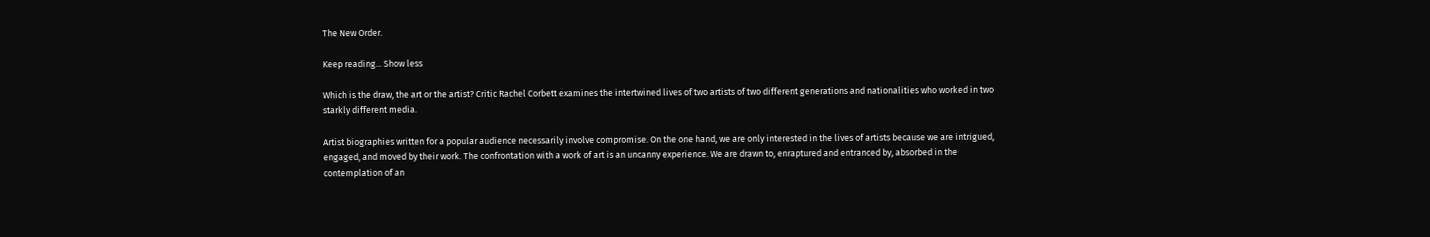The New Order.

Keep reading... Show less

Which is the draw, the art or the artist? Critic Rachel Corbett examines the intertwined lives of two artists of two different generations and nationalities who worked in two starkly different media.

Artist biographies written for a popular audience necessarily involve compromise. On the one hand, we are only interested in the lives of artists because we are intrigued, engaged, and moved by their work. The confrontation with a work of art is an uncanny experience. We are drawn to, enraptured and entranced by, absorbed in the contemplation of an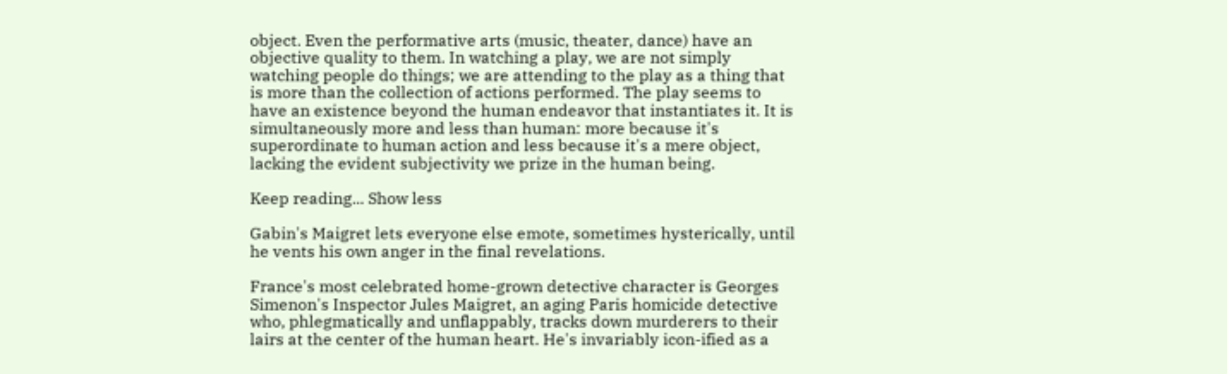object. Even the performative arts (music, theater, dance) have an objective quality to them. In watching a play, we are not simply watching people do things; we are attending to the play as a thing that is more than the collection of actions performed. The play seems to have an existence beyond the human endeavor that instantiates it. It is simultaneously more and less than human: more because it's superordinate to human action and less because it's a mere object, lacking the evident subjectivity we prize in the human being.

Keep reading... Show less

Gabin's Maigret lets everyone else emote, sometimes hysterically, until he vents his own anger in the final revelations.

France's most celebrated home-grown detective character is Georges Simenon's Inspector Jules Maigret, an aging Paris homicide detective who, phlegmatically and unflappably, tracks down murderers to their lairs at the center of the human heart. He's invariably icon-ified as a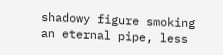shadowy figure smoking an eternal pipe, less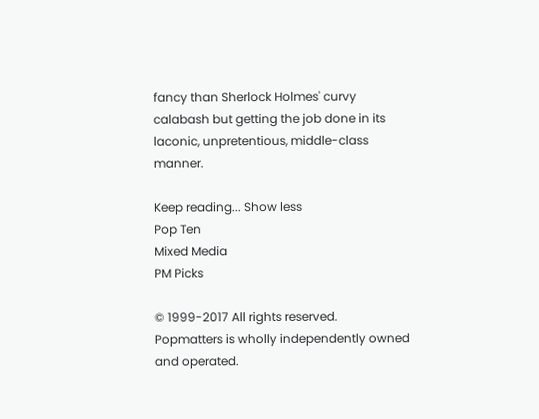fancy than Sherlock Holmes' curvy calabash but getting the job done in its laconic, unpretentious, middle-class manner.

Keep reading... Show less
Pop Ten
Mixed Media
PM Picks

© 1999-2017 All rights reserved.
Popmatters is wholly independently owned and operated.